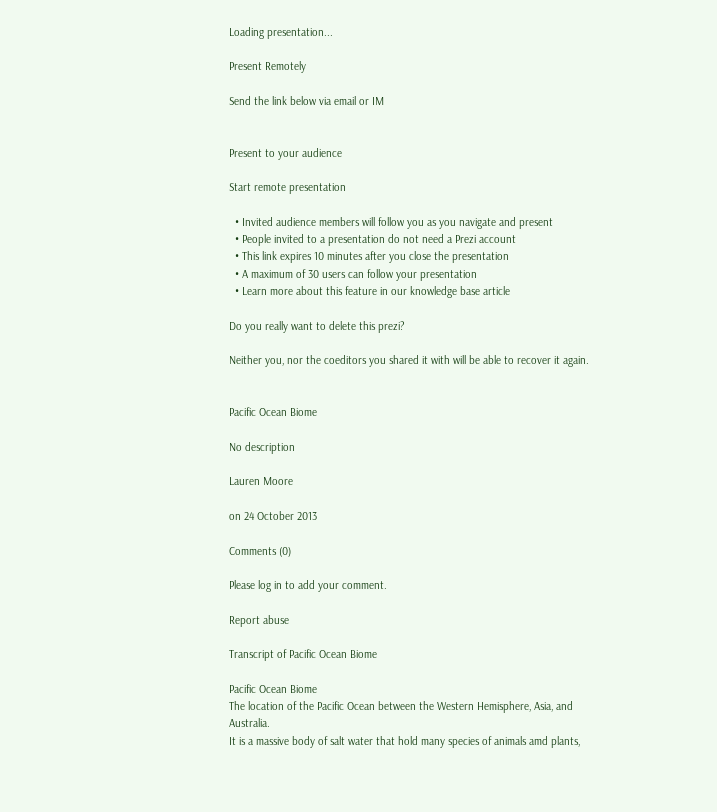Loading presentation...

Present Remotely

Send the link below via email or IM


Present to your audience

Start remote presentation

  • Invited audience members will follow you as you navigate and present
  • People invited to a presentation do not need a Prezi account
  • This link expires 10 minutes after you close the presentation
  • A maximum of 30 users can follow your presentation
  • Learn more about this feature in our knowledge base article

Do you really want to delete this prezi?

Neither you, nor the coeditors you shared it with will be able to recover it again.


Pacific Ocean Biome

No description

Lauren Moore

on 24 October 2013

Comments (0)

Please log in to add your comment.

Report abuse

Transcript of Pacific Ocean Biome

Pacific Ocean Biome
The location of the Pacific Ocean between the Western Hemisphere, Asia, and Australia.
It is a massive body of salt water that hold many species of animals amd plants,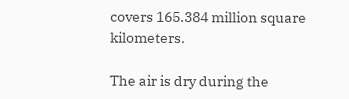covers 165.384 million square kilometers.

The air is dry during the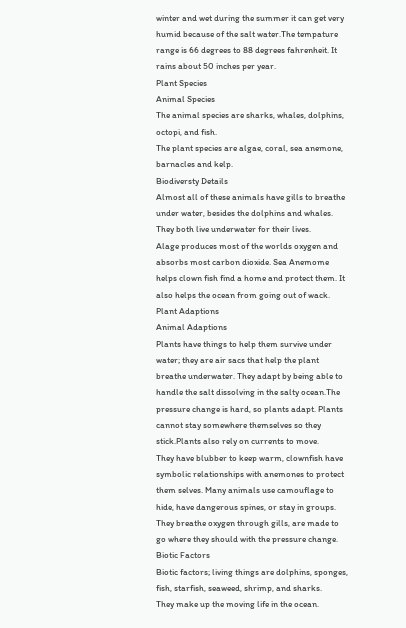winter and wet during the summer it can get very humid because of the salt water.The tempature range is 66 degrees to 88 degrees fahrenheit. It rains about 50 inches per year.
Plant Species
Animal Species
The animal species are sharks, whales, dolphins, octopi, and fish.
The plant species are algae, coral, sea anemone, barnacles and kelp.
Biodiversty Details
Almost all of these animals have gills to breathe under water, besides the dolphins and whales. They both live underwater for their lives.
Alage produces most of the worlds oxygen and absorbs most carbon dioxide. Sea Anemome helps clown fish find a home and protect them. It also helps the ocean from going out of wack.
Plant Adaptions
Animal Adaptions
Plants have things to help them survive under water; they are air sacs that help the plant breathe underwater. They adapt by being able to handle the salt dissolving in the salty ocean.The pressure change is hard, so plants adapt. Plants cannot stay somewhere themselves so they stick.Plants also rely on currents to move.
They have blubber to keep warm, clownfish have symbolic relationships with anemones to protect them selves. Many animals use camouflage to hide, have dangerous spines, or stay in groups. They breathe oxygen through gills, are made to go where they should with the pressure change.
Biotic Factors
Biotic factors; living things are dolphins, sponges, fish, starfish, seaweed, shrimp, and sharks.
They make up the moving life in the ocean.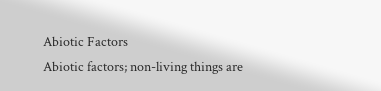Abiotic Factors
Abiotic factors; non-living things are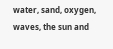water, sand, oxygen, waves, the sun and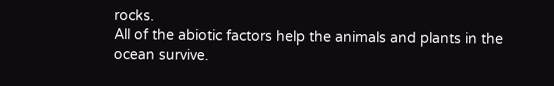rocks.
All of the abiotic factors help the animals and plants in the ocean survive.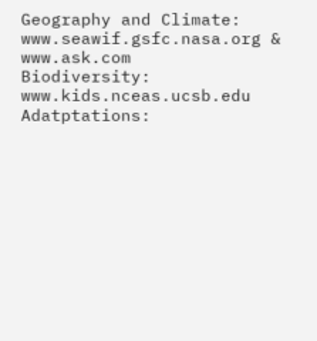Geography and Climate: www.seawif.gsfc.nasa.org & www.ask.com
Biodiversity: www.kids.nceas.ucsb.edu
Adatptations: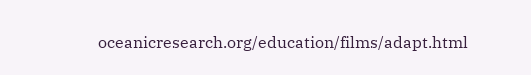oceanicresearch.org/education/films/adapt.html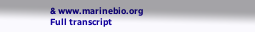& www.marinebio.org
Full transcript